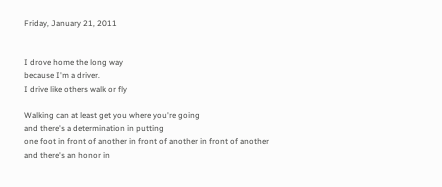Friday, January 21, 2011


I drove home the long way
because I'm a driver.
I drive like others walk or fly

Walking can at least get you where you're going
and there's a determination in putting
one foot in front of another in front of another in front of another
and there's an honor in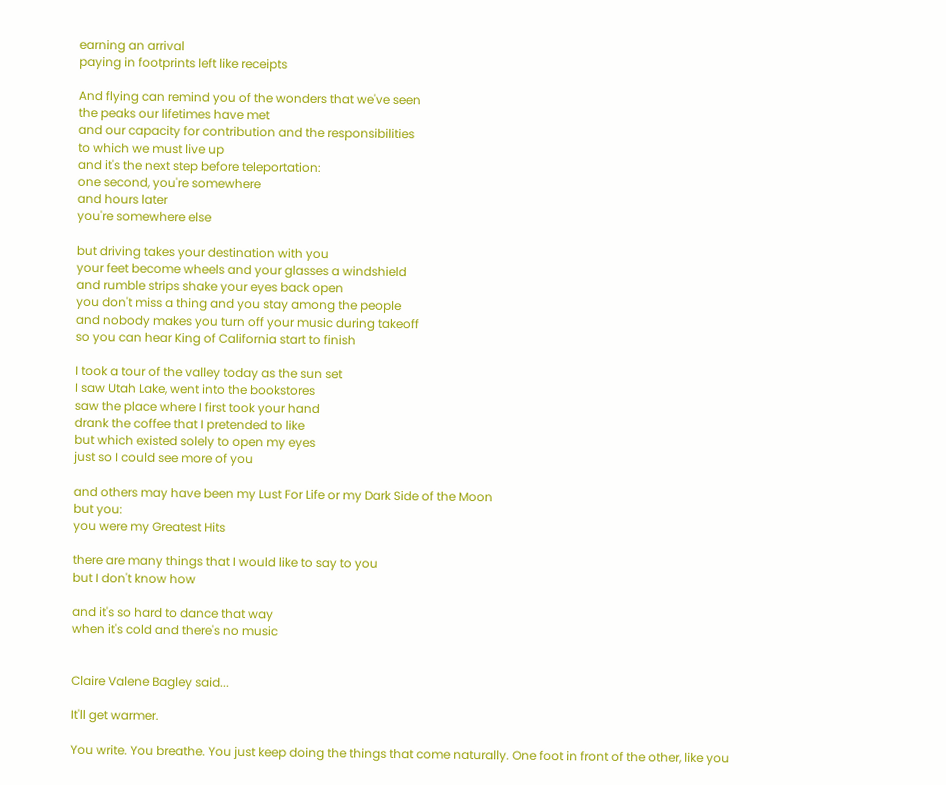earning an arrival
paying in footprints left like receipts

And flying can remind you of the wonders that we've seen
the peaks our lifetimes have met
and our capacity for contribution and the responsibilities
to which we must live up
and it's the next step before teleportation:
one second, you're somewhere
and hours later
you're somewhere else

but driving takes your destination with you
your feet become wheels and your glasses a windshield
and rumble strips shake your eyes back open
you don't miss a thing and you stay among the people
and nobody makes you turn off your music during takeoff
so you can hear King of California start to finish

I took a tour of the valley today as the sun set
I saw Utah Lake, went into the bookstores
saw the place where I first took your hand
drank the coffee that I pretended to like
but which existed solely to open my eyes
just so I could see more of you

and others may have been my Lust For Life or my Dark Side of the Moon
but you:
you were my Greatest Hits

there are many things that I would like to say to you
but I don't know how

and it's so hard to dance that way
when it's cold and there's no music


Claire Valene Bagley said...

It'll get warmer.

You write. You breathe. You just keep doing the things that come naturally. One foot in front of the other, like you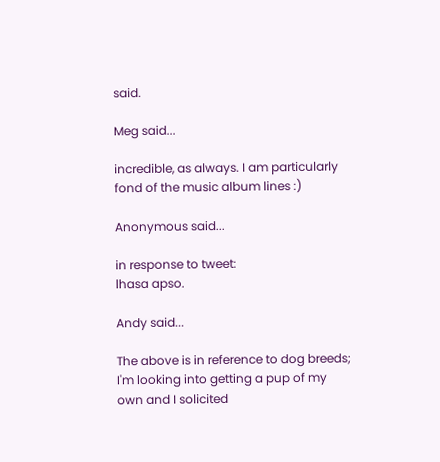said.

Meg said...

incredible, as always. I am particularly fond of the music album lines :)

Anonymous said...

in response to tweet:
lhasa apso.

Andy said...

The above is in reference to dog breeds; I'm looking into getting a pup of my own and I solicited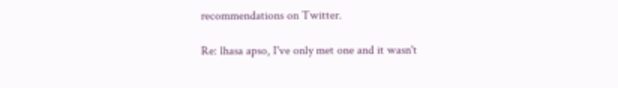recommendations on Twitter.

Re: lhasa apso, I've only met one and it wasn't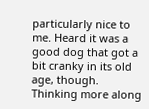particularly nice to me. Heard it was a good dog that got a bit cranky in its old age, though. Thinking more along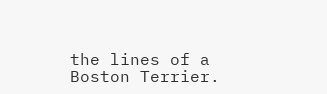the lines of a Boston Terrier.